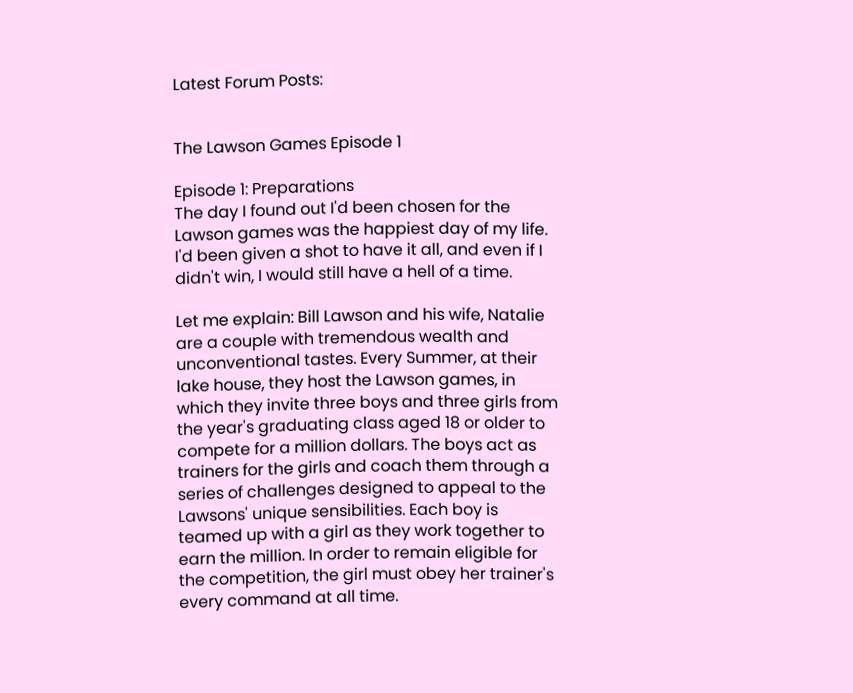Latest Forum Posts:


The Lawson Games Episode 1

Episode 1: Preparations
The day I found out I'd been chosen for the Lawson games was the happiest day of my life. I'd been given a shot to have it all, and even if I didn't win, I would still have a hell of a time.

Let me explain: Bill Lawson and his wife, Natalie are a couple with tremendous wealth and unconventional tastes. Every Summer, at their lake house, they host the Lawson games, in which they invite three boys and three girls from the year's graduating class aged 18 or older to compete for a million dollars. The boys act as trainers for the girls and coach them through a series of challenges designed to appeal to the Lawsons' unique sensibilities. Each boy is teamed up with a girl as they work together to earn the million. In order to remain eligible for the competition, the girl must obey her trainer's every command at all time.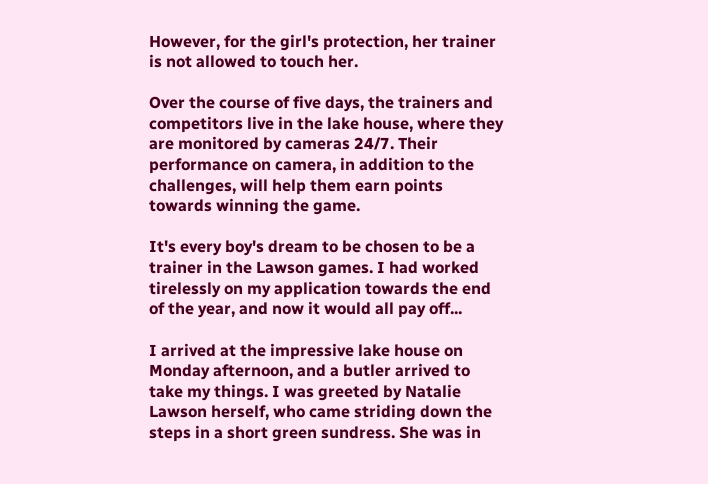However, for the girl's protection, her trainer is not allowed to touch her.

Over the course of five days, the trainers and competitors live in the lake house, where they are monitored by cameras 24/7. Their performance on camera, in addition to the challenges, will help them earn points towards winning the game.

It's every boy's dream to be chosen to be a trainer in the Lawson games. I had worked tirelessly on my application towards the end of the year, and now it would all pay off...

I arrived at the impressive lake house on Monday afternoon, and a butler arrived to take my things. I was greeted by Natalie Lawson herself, who came striding down the steps in a short green sundress. She was in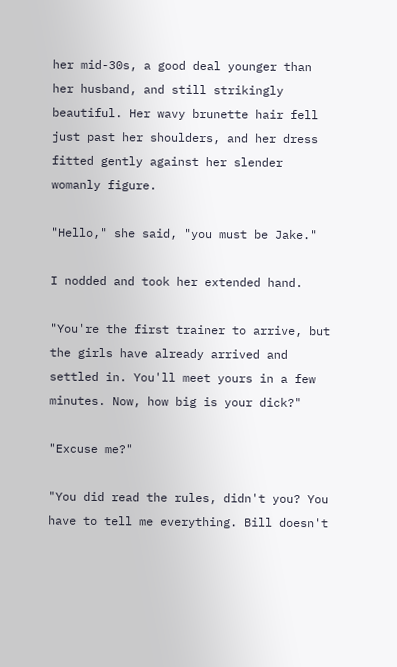her mid-30s, a good deal younger than her husband, and still strikingly beautiful. Her wavy brunette hair fell just past her shoulders, and her dress fitted gently against her slender womanly figure.

"Hello," she said, "you must be Jake."

I nodded and took her extended hand.

"You're the first trainer to arrive, but the girls have already arrived and settled in. You'll meet yours in a few minutes. Now, how big is your dick?"

"Excuse me?"

"You did read the rules, didn't you? You have to tell me everything. Bill doesn't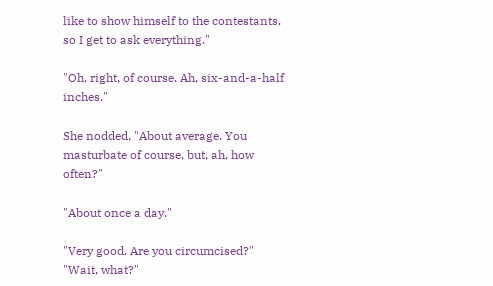like to show himself to the contestants, so I get to ask everything."

"Oh, right, of course. Ah, six-and-a-half inches."

She nodded, "About average. You masturbate of course, but, ah, how often?"

"About once a day."

"Very good. Are you circumcised?"
"Wait, what?"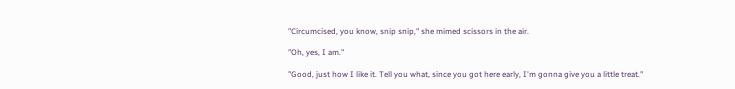"Circumcised, you know, snip snip," she mimed scissors in the air.

"Oh, yes, I am."

"Good, just how I like it. Tell you what, since you got here early, I'm gonna give you a little treat."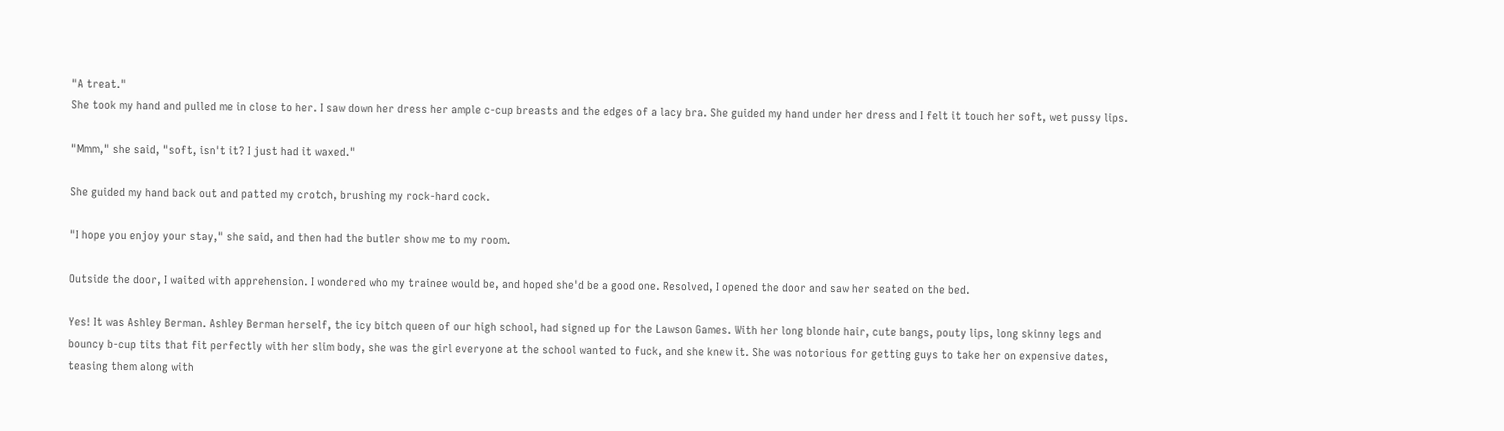"A treat."
She took my hand and pulled me in close to her. I saw down her dress her ample c-cup breasts and the edges of a lacy bra. She guided my hand under her dress and I felt it touch her soft, wet pussy lips.

"Mmm," she said, "soft, isn't it? I just had it waxed."

She guided my hand back out and patted my crotch, brushing my rock-hard cock.

"I hope you enjoy your stay," she said, and then had the butler show me to my room.

Outside the door, I waited with apprehension. I wondered who my trainee would be, and hoped she'd be a good one. Resolved, I opened the door and saw her seated on the bed.

Yes! It was Ashley Berman. Ashley Berman herself, the icy bitch queen of our high school, had signed up for the Lawson Games. With her long blonde hair, cute bangs, pouty lips, long skinny legs and bouncy b-cup tits that fit perfectly with her slim body, she was the girl everyone at the school wanted to fuck, and she knew it. She was notorious for getting guys to take her on expensive dates, teasing them along with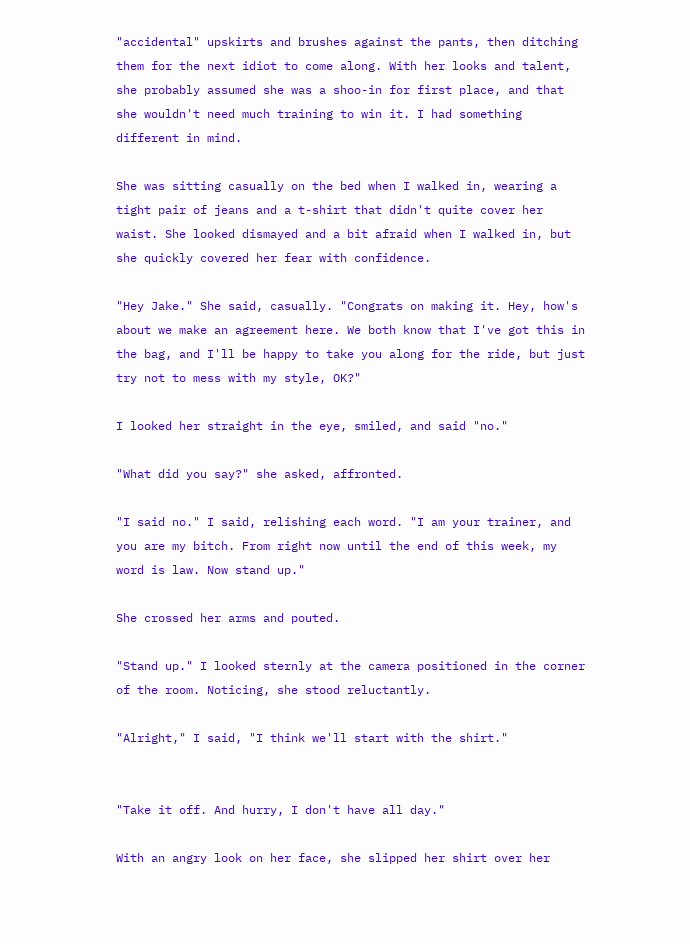"accidental" upskirts and brushes against the pants, then ditching them for the next idiot to come along. With her looks and talent, she probably assumed she was a shoo-in for first place, and that she wouldn't need much training to win it. I had something different in mind.

She was sitting casually on the bed when I walked in, wearing a tight pair of jeans and a t-shirt that didn't quite cover her waist. She looked dismayed and a bit afraid when I walked in, but she quickly covered her fear with confidence.

"Hey Jake." She said, casually. "Congrats on making it. Hey, how's about we make an agreement here. We both know that I've got this in the bag, and I'll be happy to take you along for the ride, but just try not to mess with my style, OK?"

I looked her straight in the eye, smiled, and said "no."

"What did you say?" she asked, affronted.

"I said no." I said, relishing each word. "I am your trainer, and you are my bitch. From right now until the end of this week, my word is law. Now stand up."

She crossed her arms and pouted.

"Stand up." I looked sternly at the camera positioned in the corner of the room. Noticing, she stood reluctantly.

"Alright," I said, "I think we'll start with the shirt."


"Take it off. And hurry, I don't have all day."

With an angry look on her face, she slipped her shirt over her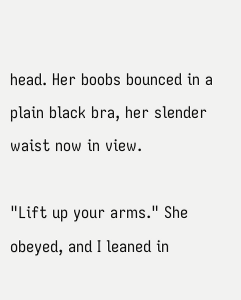head. Her boobs bounced in a plain black bra, her slender waist now in view.

"Lift up your arms." She obeyed, and I leaned in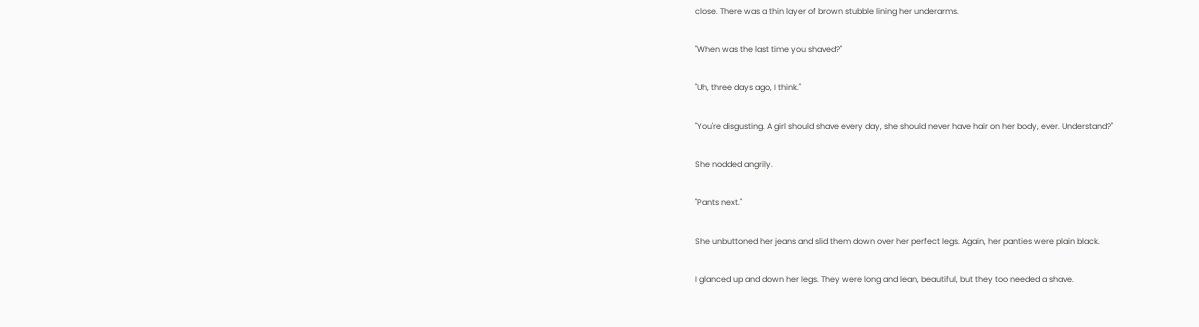close. There was a thin layer of brown stubble lining her underarms.

"When was the last time you shaved?"

"Uh, three days ago, I think."

"You're disgusting. A girl should shave every day, she should never have hair on her body, ever. Understand?"

She nodded angrily.

"Pants next."

She unbuttoned her jeans and slid them down over her perfect legs. Again, her panties were plain black.

I glanced up and down her legs. They were long and lean, beautiful, but they too needed a shave.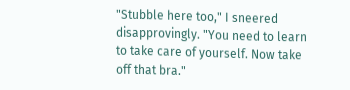"Stubble here too," I sneered disapprovingly. "You need to learn to take care of yourself. Now take off that bra."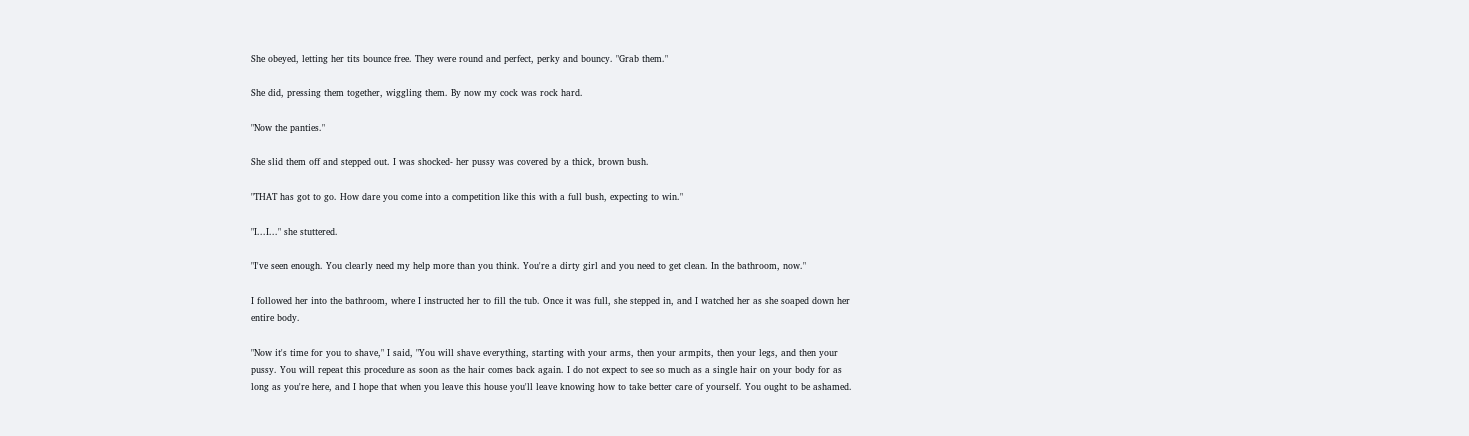She obeyed, letting her tits bounce free. They were round and perfect, perky and bouncy. "Grab them."

She did, pressing them together, wiggling them. By now my cock was rock hard.

"Now the panties."

She slid them off and stepped out. I was shocked- her pussy was covered by a thick, brown bush.

"THAT has got to go. How dare you come into a competition like this with a full bush, expecting to win."

"I...I..." she stuttered.

"I've seen enough. You clearly need my help more than you think. You're a dirty girl and you need to get clean. In the bathroom, now."

I followed her into the bathroom, where I instructed her to fill the tub. Once it was full, she stepped in, and I watched her as she soaped down her entire body.

"Now it's time for you to shave," I said, "You will shave everything, starting with your arms, then your armpits, then your legs, and then your pussy. You will repeat this procedure as soon as the hair comes back again. I do not expect to see so much as a single hair on your body for as long as you're here, and I hope that when you leave this house you'll leave knowing how to take better care of yourself. You ought to be ashamed.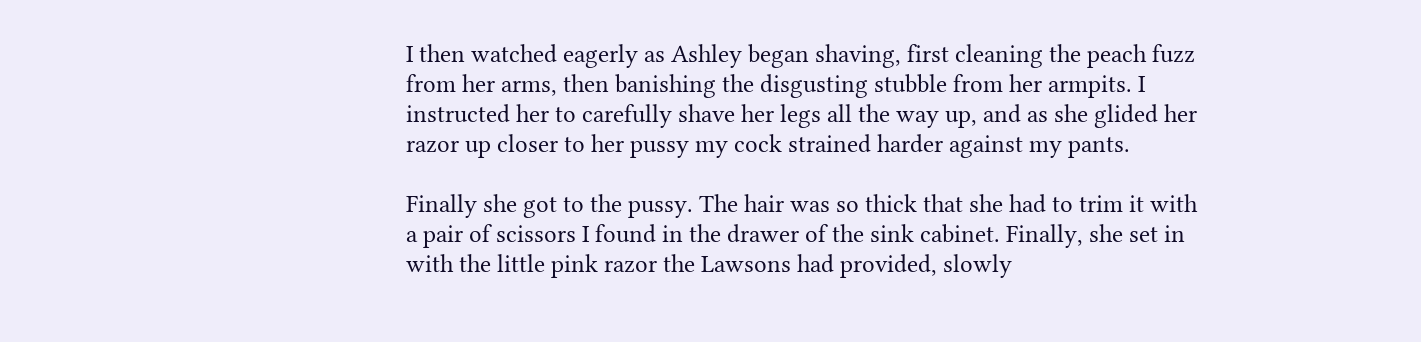I then watched eagerly as Ashley began shaving, first cleaning the peach fuzz from her arms, then banishing the disgusting stubble from her armpits. I instructed her to carefully shave her legs all the way up, and as she glided her razor up closer to her pussy my cock strained harder against my pants.

Finally she got to the pussy. The hair was so thick that she had to trim it with a pair of scissors I found in the drawer of the sink cabinet. Finally, she set in with the little pink razor the Lawsons had provided, slowly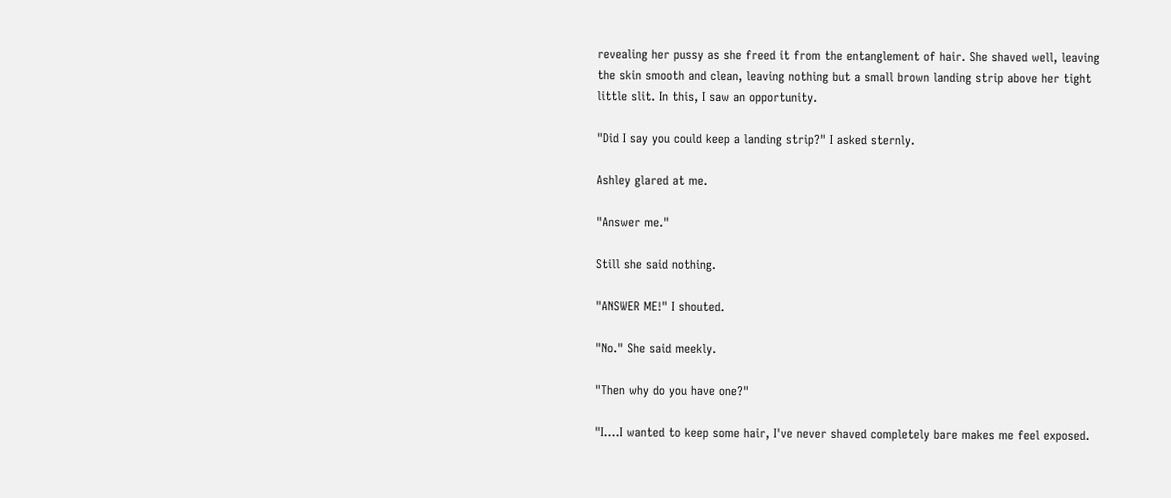revealing her pussy as she freed it from the entanglement of hair. She shaved well, leaving the skin smooth and clean, leaving nothing but a small brown landing strip above her tight little slit. In this, I saw an opportunity.

"Did I say you could keep a landing strip?" I asked sternly.

Ashley glared at me.

"Answer me."

Still she said nothing.

"ANSWER ME!" I shouted.

"No." She said meekly.

"Then why do you have one?"

"I....I wanted to keep some hair, I've never shaved completely bare makes me feel exposed.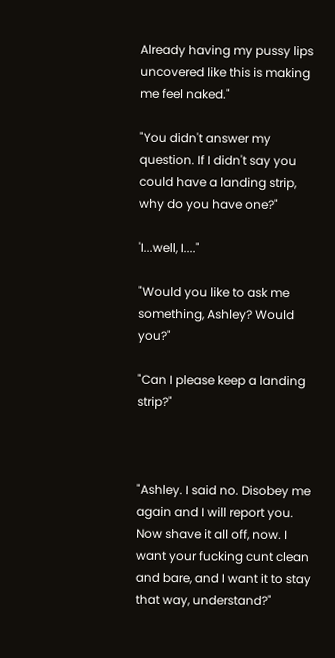Already having my pussy lips uncovered like this is making me feel naked."

"You didn't answer my question. If I didn't say you could have a landing strip, why do you have one?"

'I...well, I...."

"Would you like to ask me something, Ashley? Would you?"

"Can I please keep a landing strip?"



"Ashley. I said no. Disobey me again and I will report you. Now shave it all off, now. I want your fucking cunt clean and bare, and I want it to stay that way, understand?"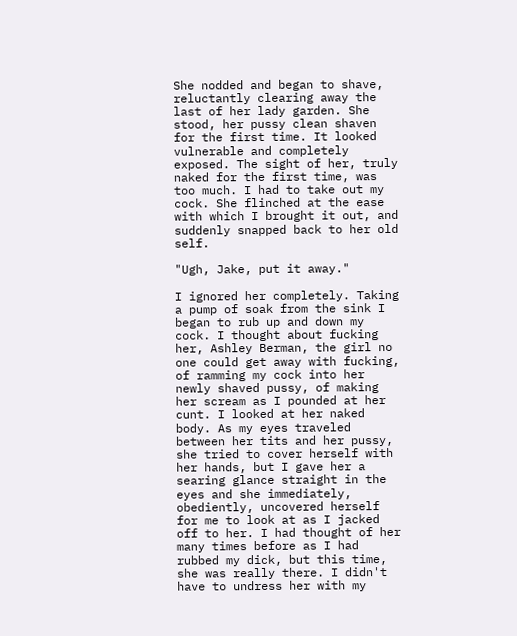She nodded and began to shave, reluctantly clearing away the last of her lady garden. She stood, her pussy clean shaven for the first time. It looked vulnerable and completely exposed. The sight of her, truly naked for the first time, was too much. I had to take out my cock. She flinched at the ease with which I brought it out, and suddenly snapped back to her old self.

"Ugh, Jake, put it away."

I ignored her completely. Taking a pump of soak from the sink I began to rub up and down my cock. I thought about fucking her, Ashley Berman, the girl no one could get away with fucking, of ramming my cock into her newly shaved pussy, of making her scream as I pounded at her cunt. I looked at her naked body. As my eyes traveled between her tits and her pussy, she tried to cover herself with her hands, but I gave her a searing glance straight in the eyes and she immediately, obediently, uncovered herself for me to look at as I jacked off to her. I had thought of her many times before as I had rubbed my dick, but this time, she was really there. I didn't have to undress her with my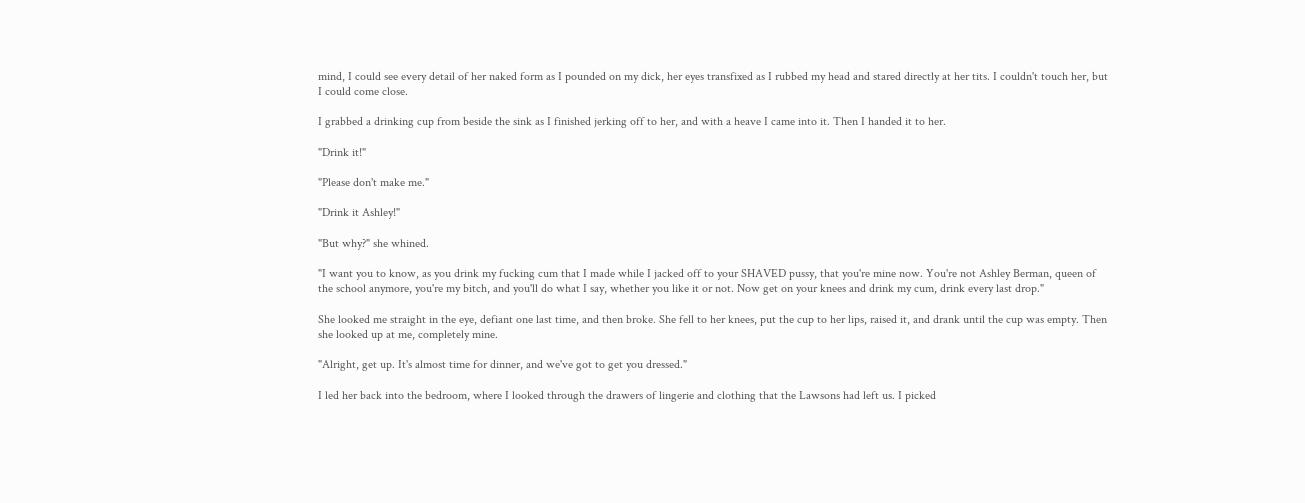mind, I could see every detail of her naked form as I pounded on my dick, her eyes transfixed as I rubbed my head and stared directly at her tits. I couldn't touch her, but I could come close.

I grabbed a drinking cup from beside the sink as I finished jerking off to her, and with a heave I came into it. Then I handed it to her.

"Drink it!"

"Please don't make me."

"Drink it Ashley!"

"But why?" she whined.

"I want you to know, as you drink my fucking cum that I made while I jacked off to your SHAVED pussy, that you're mine now. You're not Ashley Berman, queen of the school anymore, you're my bitch, and you'll do what I say, whether you like it or not. Now get on your knees and drink my cum, drink every last drop."

She looked me straight in the eye, defiant one last time, and then broke. She fell to her knees, put the cup to her lips, raised it, and drank until the cup was empty. Then she looked up at me, completely mine.

"Alright, get up. It's almost time for dinner, and we've got to get you dressed."

I led her back into the bedroom, where I looked through the drawers of lingerie and clothing that the Lawsons had left us. I picked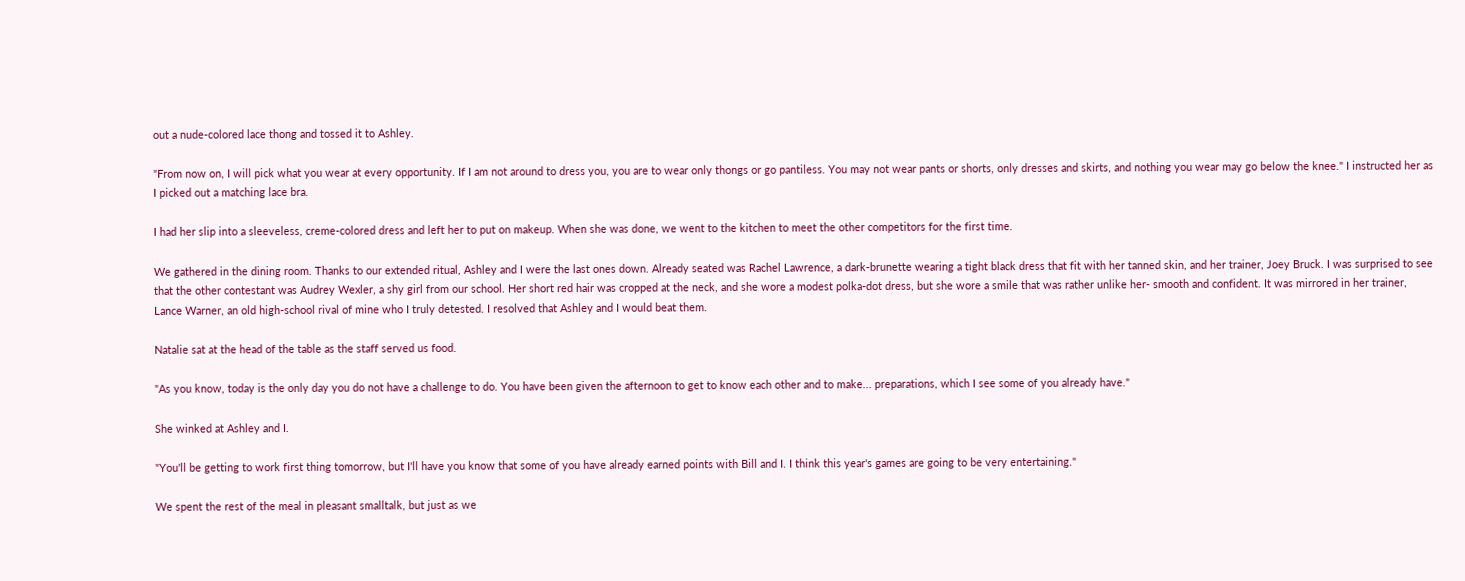out a nude-colored lace thong and tossed it to Ashley.

"From now on, I will pick what you wear at every opportunity. If I am not around to dress you, you are to wear only thongs or go pantiless. You may not wear pants or shorts, only dresses and skirts, and nothing you wear may go below the knee." I instructed her as I picked out a matching lace bra.

I had her slip into a sleeveless, creme-colored dress and left her to put on makeup. When she was done, we went to the kitchen to meet the other competitors for the first time.

We gathered in the dining room. Thanks to our extended ritual, Ashley and I were the last ones down. Already seated was Rachel Lawrence, a dark-brunette wearing a tight black dress that fit with her tanned skin, and her trainer, Joey Bruck. I was surprised to see that the other contestant was Audrey Wexler, a shy girl from our school. Her short red hair was cropped at the neck, and she wore a modest polka-dot dress, but she wore a smile that was rather unlike her- smooth and confident. It was mirrored in her trainer, Lance Warner, an old high-school rival of mine who I truly detested. I resolved that Ashley and I would beat them.

Natalie sat at the head of the table as the staff served us food.

"As you know, today is the only day you do not have a challenge to do. You have been given the afternoon to get to know each other and to make... preparations, which I see some of you already have."

She winked at Ashley and I.

"You'll be getting to work first thing tomorrow, but I'll have you know that some of you have already earned points with Bill and I. I think this year's games are going to be very entertaining."

We spent the rest of the meal in pleasant smalltalk, but just as we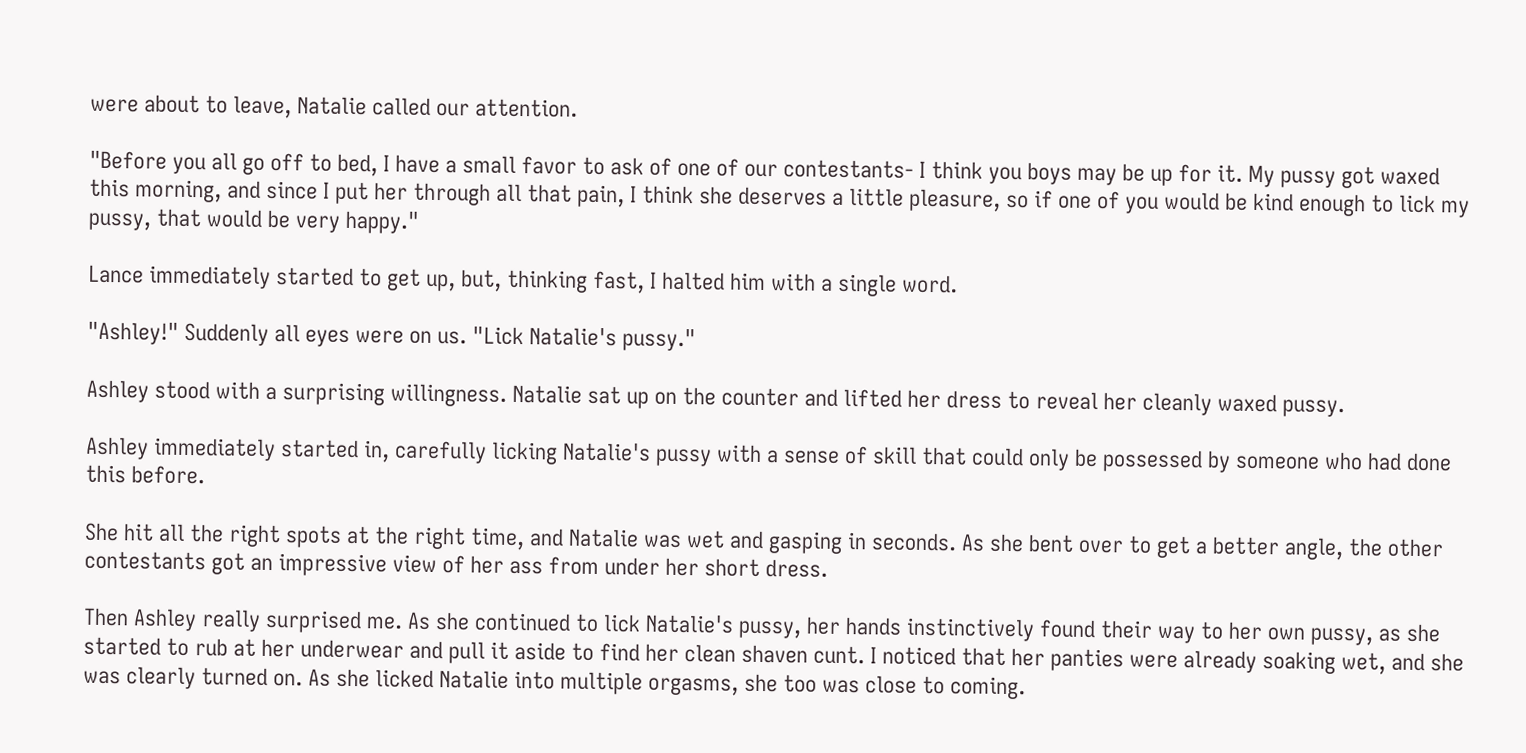were about to leave, Natalie called our attention.

"Before you all go off to bed, I have a small favor to ask of one of our contestants- I think you boys may be up for it. My pussy got waxed this morning, and since I put her through all that pain, I think she deserves a little pleasure, so if one of you would be kind enough to lick my pussy, that would be very happy."

Lance immediately started to get up, but, thinking fast, I halted him with a single word.

"Ashley!" Suddenly all eyes were on us. "Lick Natalie's pussy."

Ashley stood with a surprising willingness. Natalie sat up on the counter and lifted her dress to reveal her cleanly waxed pussy.

Ashley immediately started in, carefully licking Natalie's pussy with a sense of skill that could only be possessed by someone who had done this before.

She hit all the right spots at the right time, and Natalie was wet and gasping in seconds. As she bent over to get a better angle, the other contestants got an impressive view of her ass from under her short dress.

Then Ashley really surprised me. As she continued to lick Natalie's pussy, her hands instinctively found their way to her own pussy, as she started to rub at her underwear and pull it aside to find her clean shaven cunt. I noticed that her panties were already soaking wet, and she was clearly turned on. As she licked Natalie into multiple orgasms, she too was close to coming.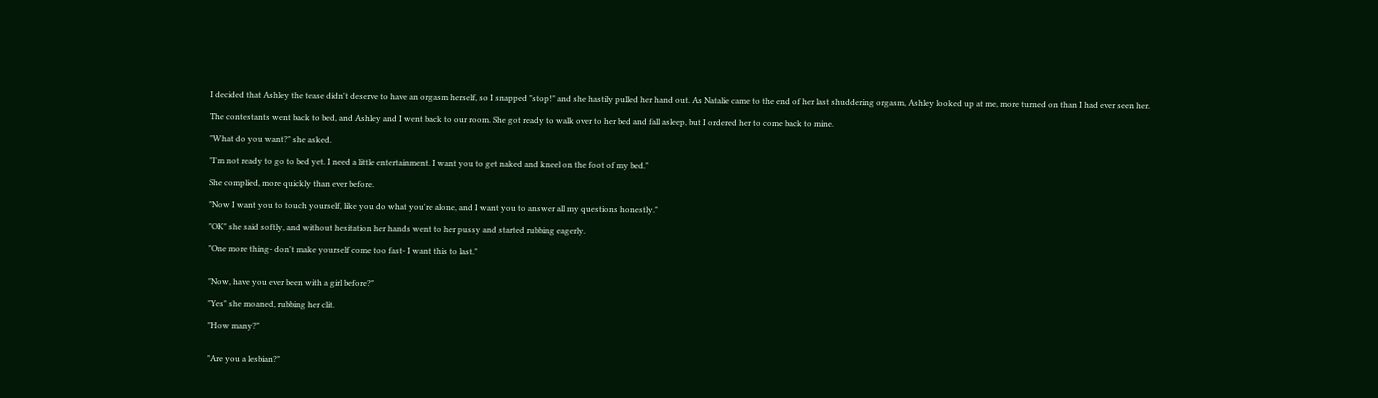I decided that Ashley the tease didn't deserve to have an orgasm herself, so I snapped "stop!" and she hastily pulled her hand out. As Natalie came to the end of her last shuddering orgasm, Ashley looked up at me, more turned on than I had ever seen her.

The contestants went back to bed, and Ashley and I went back to our room. She got ready to walk over to her bed and fall asleep, but I ordered her to come back to mine.

"What do you want?" she asked.

"I'm not ready to go to bed yet. I need a little entertainment. I want you to get naked and kneel on the foot of my bed."

She complied, more quickly than ever before.

"Now I want you to touch yourself, like you do what you're alone, and I want you to answer all my questions honestly."

"OK" she said softly, and without hesitation her hands went to her pussy and started rubbing eagerly.

"One more thing- don't make yourself come too fast- I want this to last."


"Now, have you ever been with a girl before?"

"Yes" she moaned, rubbing her clit.

"How many?"


"Are you a lesbian?"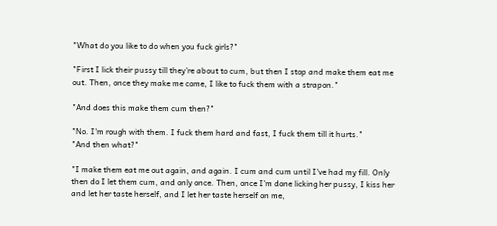"What do you like to do when you fuck girls?"

"First I lick their pussy till they're about to cum, but then I stop and make them eat me out. Then, once they make me come, I like to fuck them with a strapon."

"And does this make them cum then?"

"No. I'm rough with them. I fuck them hard and fast, I fuck them till it hurts."
"And then what?"

"I make them eat me out again, and again. I cum and cum until I've had my fill. Only then do I let them cum, and only once. Then, once I'm done licking her pussy, I kiss her and let her taste herself, and I let her taste herself on me,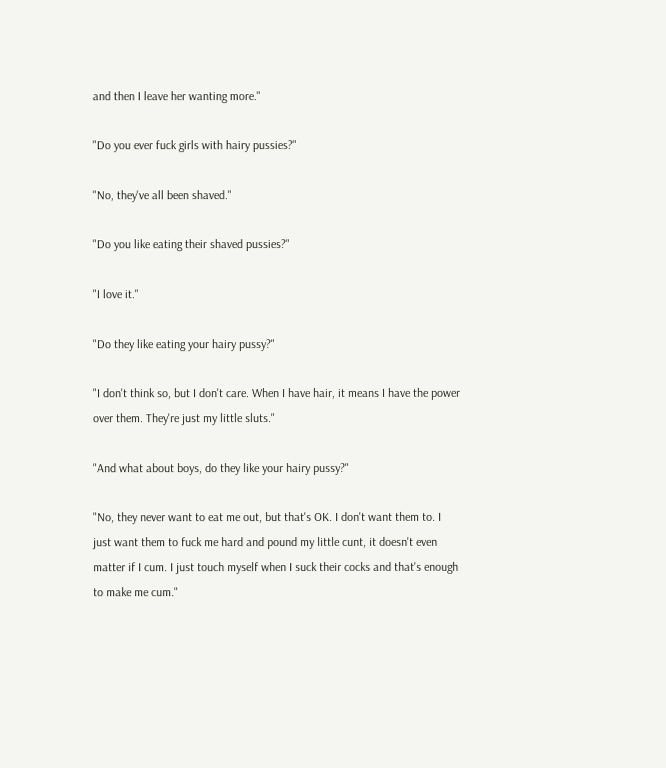and then I leave her wanting more."

"Do you ever fuck girls with hairy pussies?"

"No, they've all been shaved."

"Do you like eating their shaved pussies?"

"I love it."

"Do they like eating your hairy pussy?"

"I don't think so, but I don't care. When I have hair, it means I have the power over them. They're just my little sluts."

"And what about boys, do they like your hairy pussy?"

"No, they never want to eat me out, but that's OK. I don't want them to. I just want them to fuck me hard and pound my little cunt, it doesn't even matter if I cum. I just touch myself when I suck their cocks and that's enough to make me cum."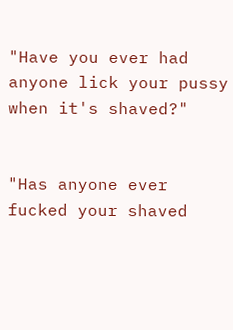"Have you ever had anyone lick your pussy when it's shaved?"


"Has anyone ever fucked your shaved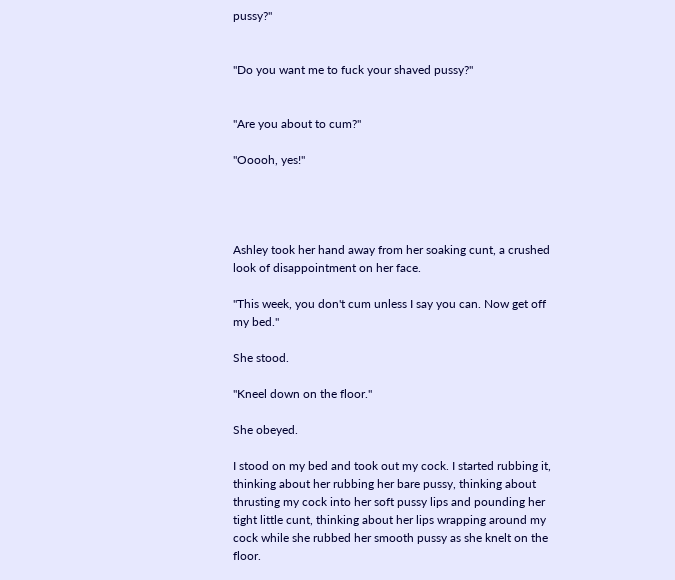pussy?"


"Do you want me to fuck your shaved pussy?"


"Are you about to cum?"

"Ooooh, yes!"




Ashley took her hand away from her soaking cunt, a crushed look of disappointment on her face.

"This week, you don't cum unless I say you can. Now get off my bed."

She stood.

"Kneel down on the floor."

She obeyed.

I stood on my bed and took out my cock. I started rubbing it, thinking about her rubbing her bare pussy, thinking about thrusting my cock into her soft pussy lips and pounding her tight little cunt, thinking about her lips wrapping around my cock while she rubbed her smooth pussy as she knelt on the floor.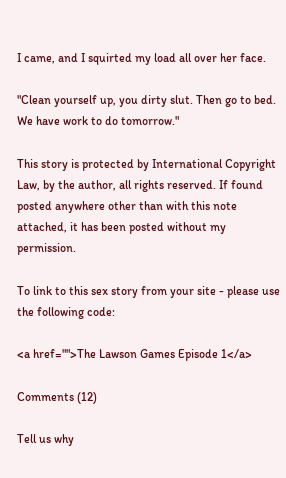I came, and I squirted my load all over her face.

"Clean yourself up, you dirty slut. Then go to bed. We have work to do tomorrow."

This story is protected by International Copyright Law, by the author, all rights reserved. If found posted anywhere other than with this note attached, it has been posted without my permission.

To link to this sex story from your site - please use the following code:

<a href="">The Lawson Games Episode 1</a>

Comments (12)

Tell us why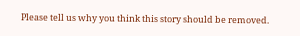Please tell us why you think this story should be removed.